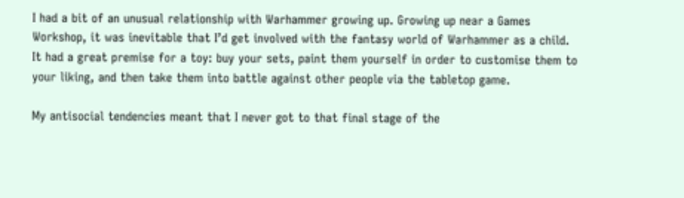I had a bit of an unusual relationship with Warhammer growing up. Growing up near a Games Workshop, it was inevitable that I’d get involved with the fantasy world of Warhammer as a child. It had a great premise for a toy: buy your sets, paint them yourself in order to customise them to your liking, and then take them into battle against other people via the tabletop game.

My antisocial tendencies meant that I never got to that final stage of the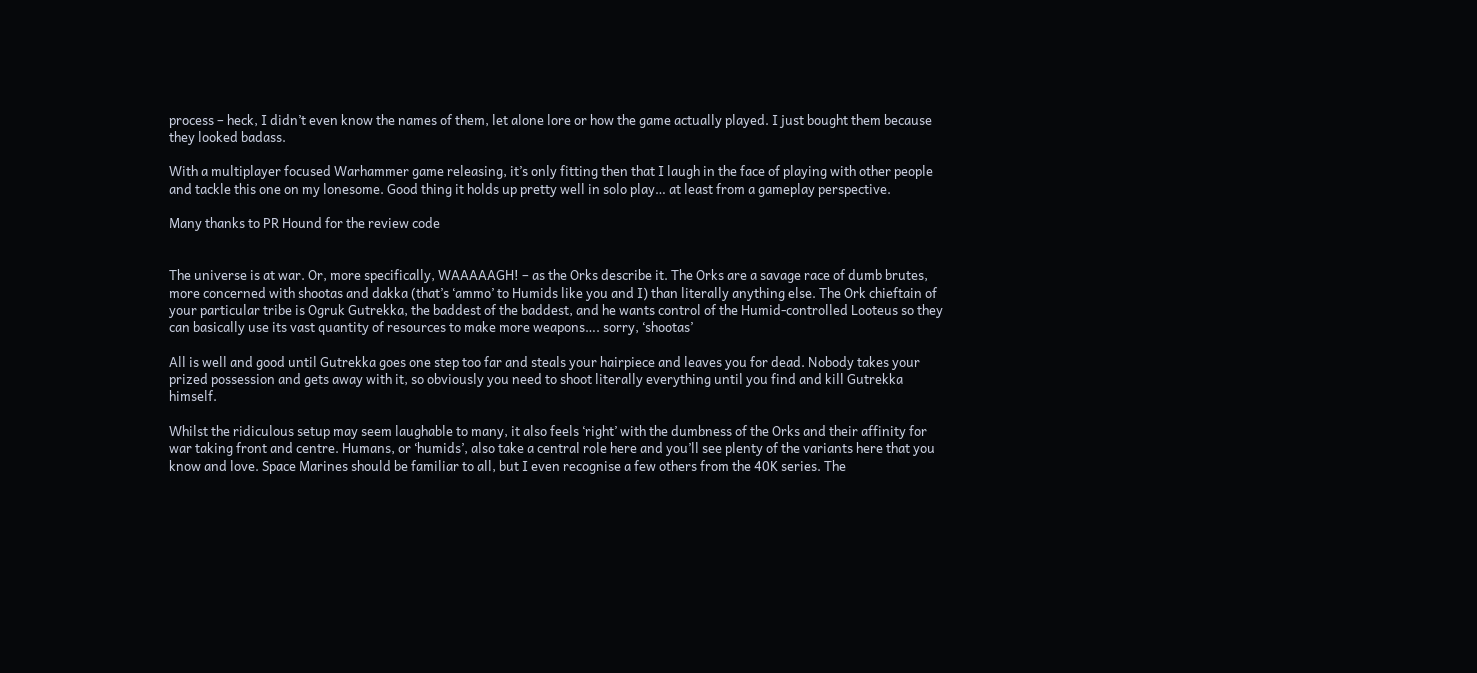process – heck, I didn’t even know the names of them, let alone lore or how the game actually played. I just bought them because they looked badass.

With a multiplayer focused Warhammer game releasing, it’s only fitting then that I laugh in the face of playing with other people and tackle this one on my lonesome. Good thing it holds up pretty well in solo play… at least from a gameplay perspective.

Many thanks to PR Hound for the review code


The universe is at war. Or, more specifically, WAAAAAGH! – as the Orks describe it. The Orks are a savage race of dumb brutes, more concerned with shootas and dakka (that’s ‘ammo’ to Humids like you and I) than literally anything else. The Ork chieftain of your particular tribe is Ogruk Gutrekka, the baddest of the baddest, and he wants control of the Humid-controlled Looteus so they can basically use its vast quantity of resources to make more weapons…. sorry, ‘shootas’

All is well and good until Gutrekka goes one step too far and steals your hairpiece and leaves you for dead. Nobody takes your prized possession and gets away with it, so obviously you need to shoot literally everything until you find and kill Gutrekka himself.

Whilst the ridiculous setup may seem laughable to many, it also feels ‘right’ with the dumbness of the Orks and their affinity for war taking front and centre. Humans, or ‘humids’, also take a central role here and you’ll see plenty of the variants here that you know and love. Space Marines should be familiar to all, but I even recognise a few others from the 40K series. The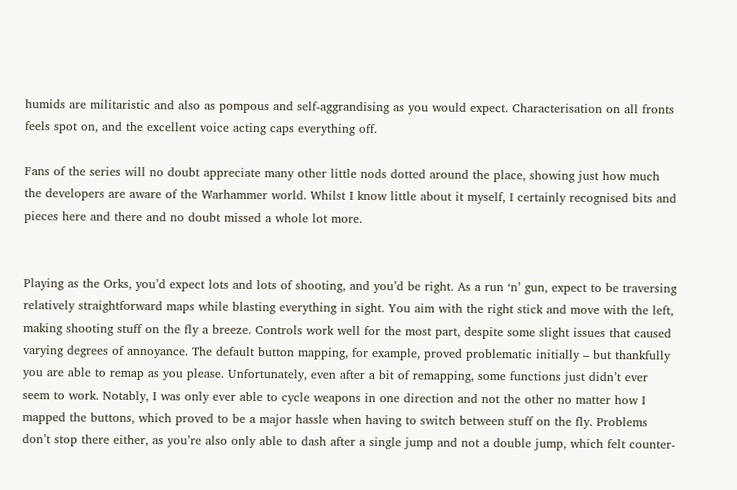humids are militaristic and also as pompous and self-aggrandising as you would expect. Characterisation on all fronts feels spot on, and the excellent voice acting caps everything off.

Fans of the series will no doubt appreciate many other little nods dotted around the place, showing just how much the developers are aware of the Warhammer world. Whilst I know little about it myself, I certainly recognised bits and pieces here and there and no doubt missed a whole lot more.


Playing as the Orks, you’d expect lots and lots of shooting, and you’d be right. As a run ‘n’ gun, expect to be traversing relatively straightforward maps while blasting everything in sight. You aim with the right stick and move with the left, making shooting stuff on the fly a breeze. Controls work well for the most part, despite some slight issues that caused varying degrees of annoyance. The default button mapping, for example, proved problematic initially – but thankfully you are able to remap as you please. Unfortunately, even after a bit of remapping, some functions just didn’t ever seem to work. Notably, I was only ever able to cycle weapons in one direction and not the other no matter how I mapped the buttons, which proved to be a major hassle when having to switch between stuff on the fly. Problems don’t stop there either, as you’re also only able to dash after a single jump and not a double jump, which felt counter-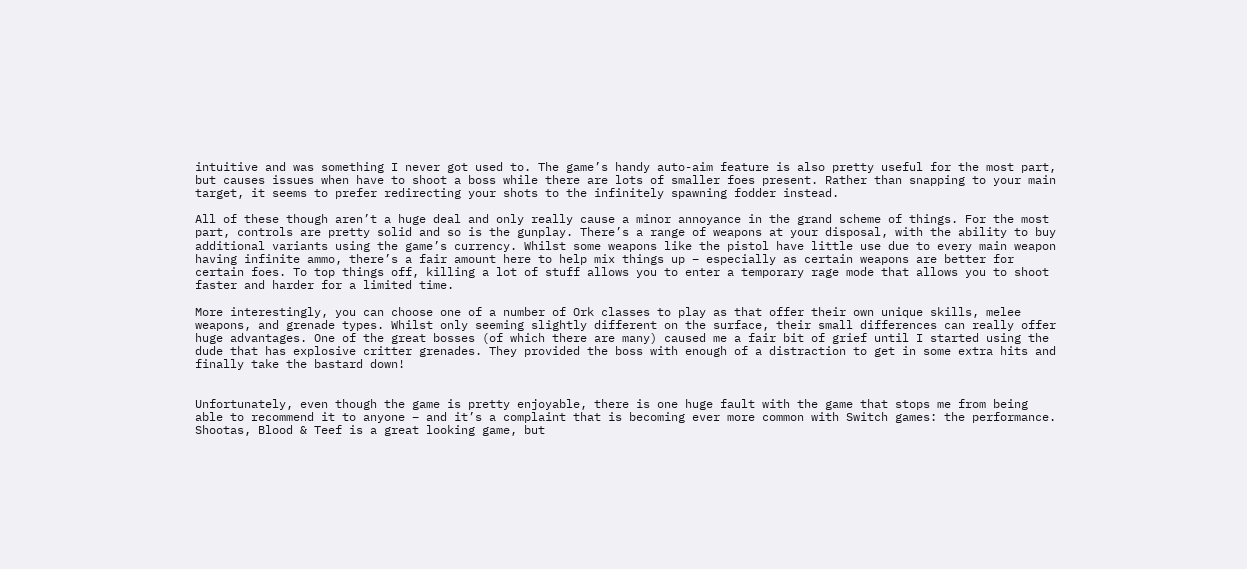intuitive and was something I never got used to. The game’s handy auto-aim feature is also pretty useful for the most part, but causes issues when have to shoot a boss while there are lots of smaller foes present. Rather than snapping to your main target, it seems to prefer redirecting your shots to the infinitely spawning fodder instead.

All of these though aren’t a huge deal and only really cause a minor annoyance in the grand scheme of things. For the most part, controls are pretty solid and so is the gunplay. There’s a range of weapons at your disposal, with the ability to buy additional variants using the game’s currency. Whilst some weapons like the pistol have little use due to every main weapon having infinite ammo, there’s a fair amount here to help mix things up – especially as certain weapons are better for certain foes. To top things off, killing a lot of stuff allows you to enter a temporary rage mode that allows you to shoot faster and harder for a limited time.

More interestingly, you can choose one of a number of Ork classes to play as that offer their own unique skills, melee weapons, and grenade types. Whilst only seeming slightly different on the surface, their small differences can really offer huge advantages. One of the great bosses (of which there are many) caused me a fair bit of grief until I started using the dude that has explosive critter grenades. They provided the boss with enough of a distraction to get in some extra hits and finally take the bastard down!


Unfortunately, even though the game is pretty enjoyable, there is one huge fault with the game that stops me from being able to recommend it to anyone – and it’s a complaint that is becoming ever more common with Switch games: the performance. Shootas, Blood & Teef is a great looking game, but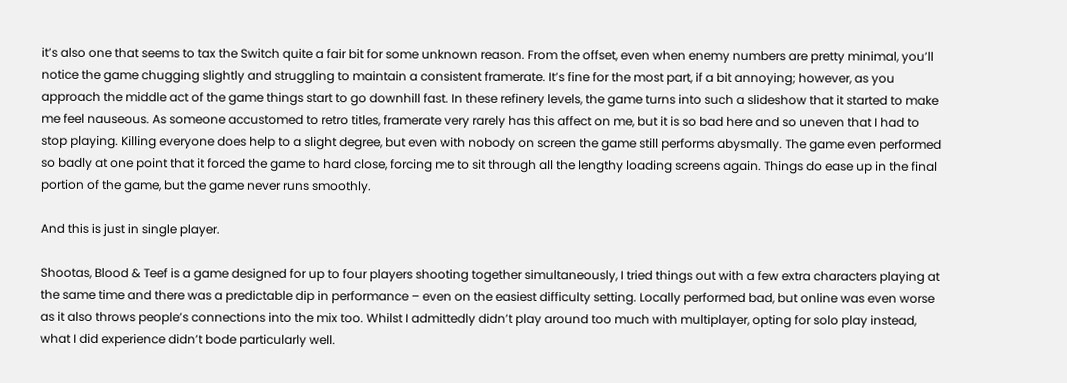it’s also one that seems to tax the Switch quite a fair bit for some unknown reason. From the offset, even when enemy numbers are pretty minimal, you’ll notice the game chugging slightly and struggling to maintain a consistent framerate. It’s fine for the most part, if a bit annoying; however, as you approach the middle act of the game things start to go downhill fast. In these refinery levels, the game turns into such a slideshow that it started to make me feel nauseous. As someone accustomed to retro titles, framerate very rarely has this affect on me, but it is so bad here and so uneven that I had to stop playing. Killing everyone does help to a slight degree, but even with nobody on screen the game still performs abysmally. The game even performed so badly at one point that it forced the game to hard close, forcing me to sit through all the lengthy loading screens again. Things do ease up in the final portion of the game, but the game never runs smoothly.

And this is just in single player.

Shootas, Blood & Teef is a game designed for up to four players shooting together simultaneously, I tried things out with a few extra characters playing at the same time and there was a predictable dip in performance – even on the easiest difficulty setting. Locally performed bad, but online was even worse as it also throws people’s connections into the mix too. Whilst I admittedly didn’t play around too much with multiplayer, opting for solo play instead, what I did experience didn’t bode particularly well.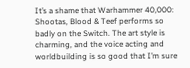It’s a shame that Warhammer 40,000: Shootas, Blood & Teef performs so badly on the Switch. The art style is charming, and the voice acting and worldbuilding is so good that I’m sure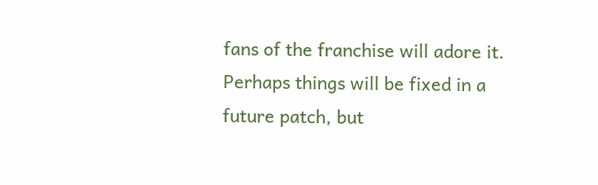fans of the franchise will adore it. Perhaps things will be fixed in a future patch, but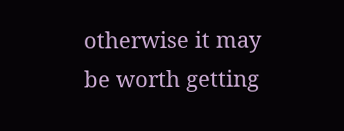otherwise it may be worth getting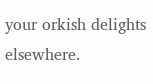your orkish delights elsewhere.